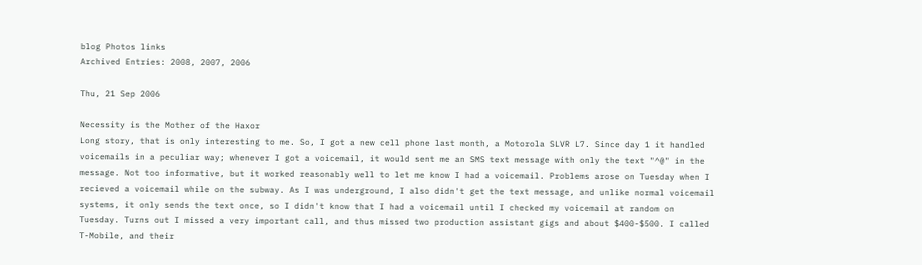blog Photos links
Archived Entries: 2008, 2007, 2006

Thu, 21 Sep 2006

Necessity is the Mother of the Haxor
Long story, that is only interesting to me. So, I got a new cell phone last month, a Motorola SLVR L7. Since day 1 it handled voicemails in a peculiar way; whenever I got a voicemail, it would sent me an SMS text message with only the text "^@" in the message. Not too informative, but it worked reasonably well to let me know I had a voicemail. Problems arose on Tuesday when I recieved a voicemail while on the subway. As I was underground, I also didn't get the text message, and unlike normal voicemail systems, it only sends the text once, so I didn't know that I had a voicemail until I checked my voicemail at random on Tuesday. Turns out I missed a very important call, and thus missed two production assistant gigs and about $400-$500. I called T-Mobile, and their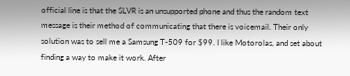official line is that the SLVR is an unsupported phone and thus the random text message is their method of communicating that there is voicemail. Their only solution was to sell me a Samsung T-509 for $99. I like Motorolas, and set about finding a way to make it work. After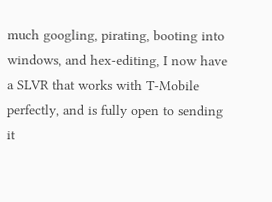much googling, pirating, booting into windows, and hex-editing, I now have a SLVR that works with T-Mobile perfectly, and is fully open to sending it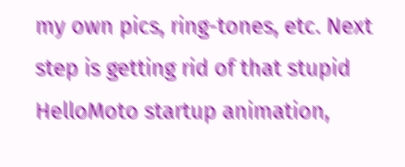my own pics, ring-tones, etc. Next step is getting rid of that stupid HelloMoto startup animation,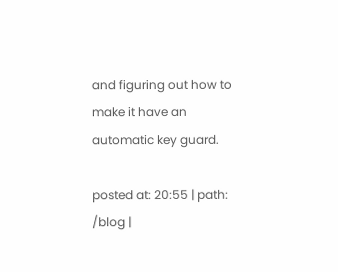and figuring out how to make it have an automatic key guard.

posted at: 20:55 | path: /blog |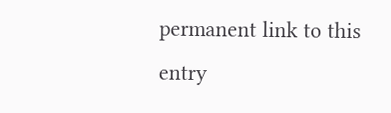permanent link to this entry